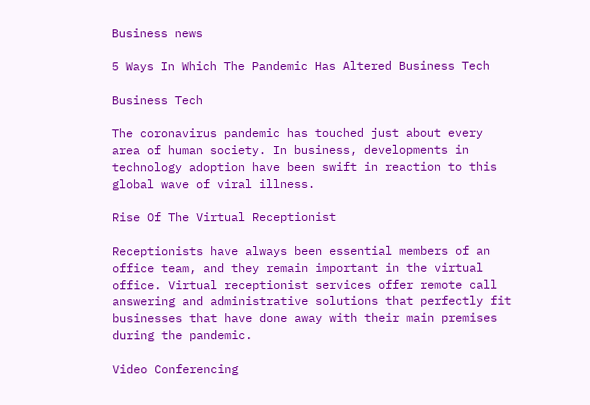Business news

5 Ways In Which The Pandemic Has Altered Business Tech

Business Tech

The coronavirus pandemic has touched just about every area of human society. In business, developments in technology adoption have been swift in reaction to this global wave of viral illness.

Rise Of The Virtual Receptionist

Receptionists have always been essential members of an office team, and they remain important in the virtual office. Virtual receptionist services offer remote call answering and administrative solutions that perfectly fit businesses that have done away with their main premises during the pandemic.

Video Conferencing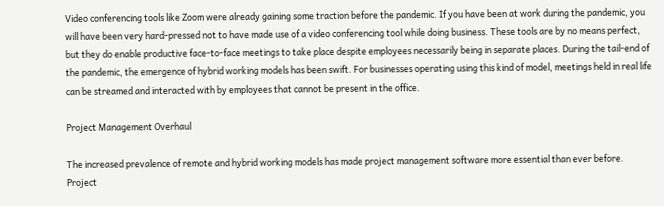Video conferencing tools like Zoom were already gaining some traction before the pandemic. If you have been at work during the pandemic, you will have been very hard-pressed not to have made use of a video conferencing tool while doing business. These tools are by no means perfect, but they do enable productive face-to-face meetings to take place despite employees necessarily being in separate places. During the tail-end of the pandemic, the emergence of hybrid working models has been swift. For businesses operating using this kind of model, meetings held in real life can be streamed and interacted with by employees that cannot be present in the office.

Project Management Overhaul

The increased prevalence of remote and hybrid working models has made project management software more essential than ever before. Project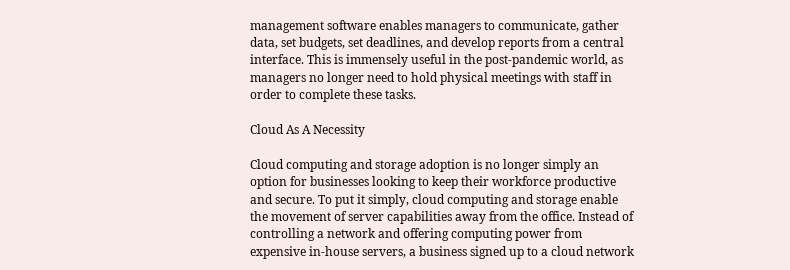management software enables managers to communicate, gather data, set budgets, set deadlines, and develop reports from a central interface. This is immensely useful in the post-pandemic world, as managers no longer need to hold physical meetings with staff in order to complete these tasks.

Cloud As A Necessity

Cloud computing and storage adoption is no longer simply an option for businesses looking to keep their workforce productive and secure. To put it simply, cloud computing and storage enable the movement of server capabilities away from the office. Instead of controlling a network and offering computing power from expensive in-house servers, a business signed up to a cloud network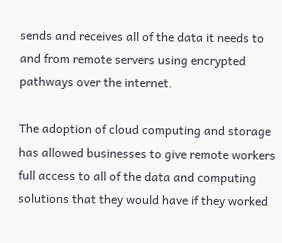sends and receives all of the data it needs to and from remote servers using encrypted pathways over the internet.

The adoption of cloud computing and storage has allowed businesses to give remote workers full access to all of the data and computing solutions that they would have if they worked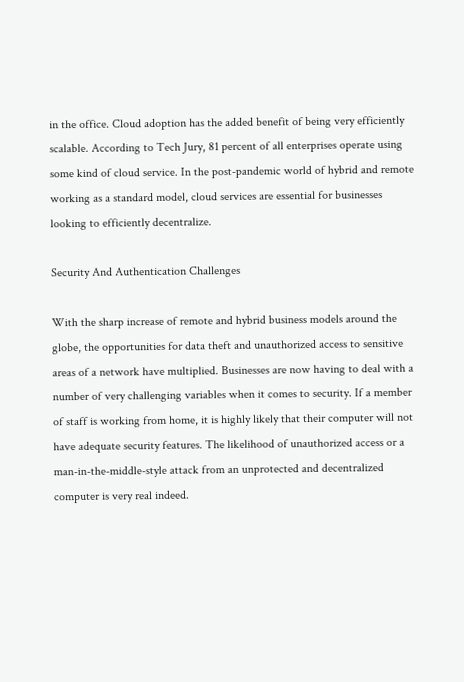in the office. Cloud adoption has the added benefit of being very efficiently scalable. According to Tech Jury, 81 percent of all enterprises operate using some kind of cloud service. In the post-pandemic world of hybrid and remote working as a standard model, cloud services are essential for businesses looking to efficiently decentralize.

Security And Authentication Challenges

With the sharp increase of remote and hybrid business models around the globe, the opportunities for data theft and unauthorized access to sensitive areas of a network have multiplied. Businesses are now having to deal with a number of very challenging variables when it comes to security. If a member of staff is working from home, it is highly likely that their computer will not have adequate security features. The likelihood of unauthorized access or a man-in-the-middle-style attack from an unprotected and decentralized computer is very real indeed.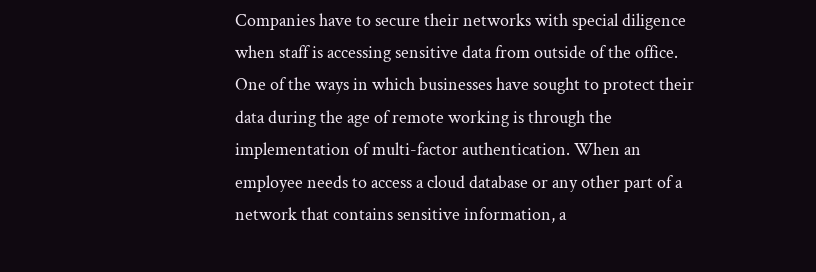Companies have to secure their networks with special diligence when staff is accessing sensitive data from outside of the office. One of the ways in which businesses have sought to protect their data during the age of remote working is through the implementation of multi-factor authentication. When an employee needs to access a cloud database or any other part of a network that contains sensitive information, a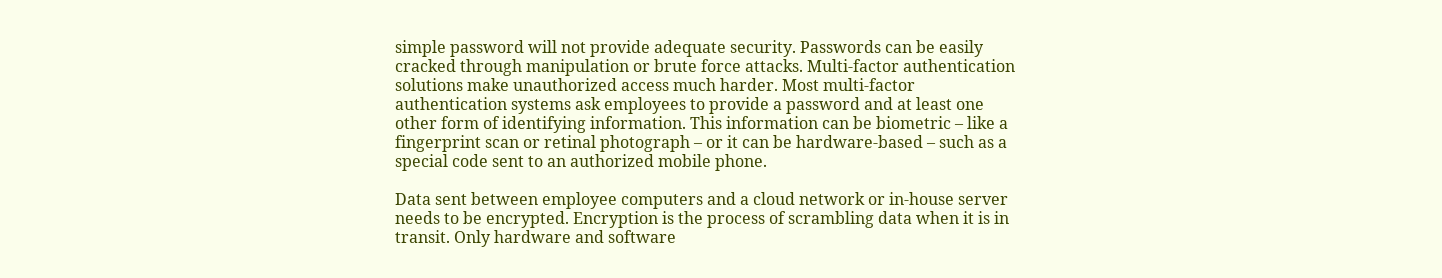simple password will not provide adequate security. Passwords can be easily cracked through manipulation or brute force attacks. Multi-factor authentication solutions make unauthorized access much harder. Most multi-factor authentication systems ask employees to provide a password and at least one other form of identifying information. This information can be biometric – like a fingerprint scan or retinal photograph – or it can be hardware-based – such as a special code sent to an authorized mobile phone.

Data sent between employee computers and a cloud network or in-house server needs to be encrypted. Encryption is the process of scrambling data when it is in transit. Only hardware and software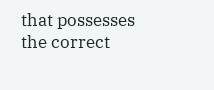that possesses the correct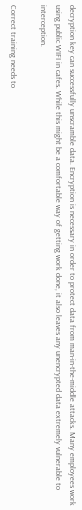decryption key can successfully unscramble data. Encryption is necessary in order to protect data from man-in-the-middle attacks. Many employees work using public WIFI in cafes. While this might be a comfortable way of getting work done, it also leaves any unencrypted data extremely vulnerable to interception.

Correct training needs to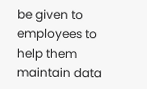be given to employees to help them maintain data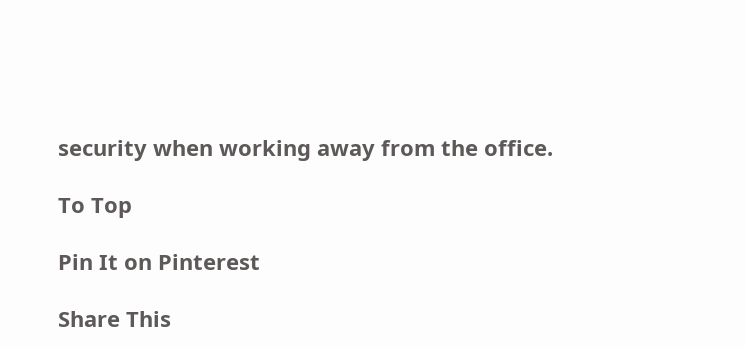security when working away from the office.

To Top

Pin It on Pinterest

Share This